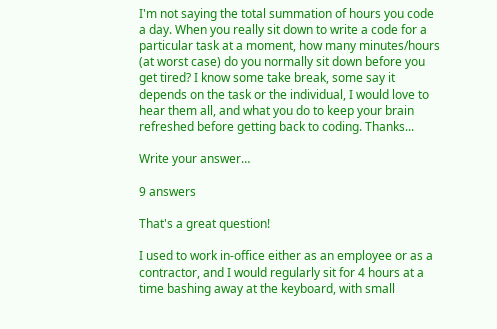I'm not saying the total summation of hours you code a day. When you really sit down to write a code for a particular task at a moment, how many minutes/hours (at worst case) do you normally sit down before you get tired? I know some take break, some say it depends on the task or the individual, I would love to hear them all, and what you do to keep your brain refreshed before getting back to coding. Thanks...

Write your answer…

9 answers

That's a great question!

I used to work in-office either as an employee or as a contractor, and I would regularly sit for 4 hours at a time bashing away at the keyboard, with small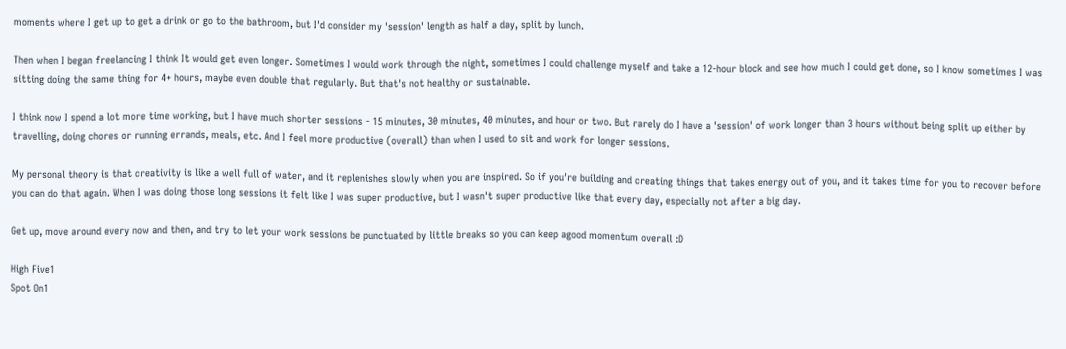moments where I get up to get a drink or go to the bathroom, but I'd consider my 'session' length as half a day, split by lunch.

Then when I began freelancing I think It would get even longer. Sometimes I would work through the night, sometimes I could challenge myself and take a 12-hour block and see how much I could get done, so I know sometimes I was sitting doing the same thing for 4+ hours, maybe even double that regularly. But that's not healthy or sustainable.

I think now I spend a lot more time working, but I have much shorter sessions - 15 minutes, 30 minutes, 40 minutes, and hour or two. But rarely do I have a 'session' of work longer than 3 hours without being split up either by travelling, doing chores or running errands, meals, etc. And I feel more productive (overall) than when I used to sit and work for longer sessions.

My personal theory is that creativity is like a well full of water, and it replenishes slowly when you are inspired. So if you're building and creating things that takes energy out of you, and it takes time for you to recover before you can do that again. When I was doing those long sessions it felt like I was super productive, but I wasn't super productive like that every day, especially not after a big day.

Get up, move around every now and then, and try to let your work sessions be punctuated by little breaks so you can keep agood momentum overall :D

High Five1
Spot On1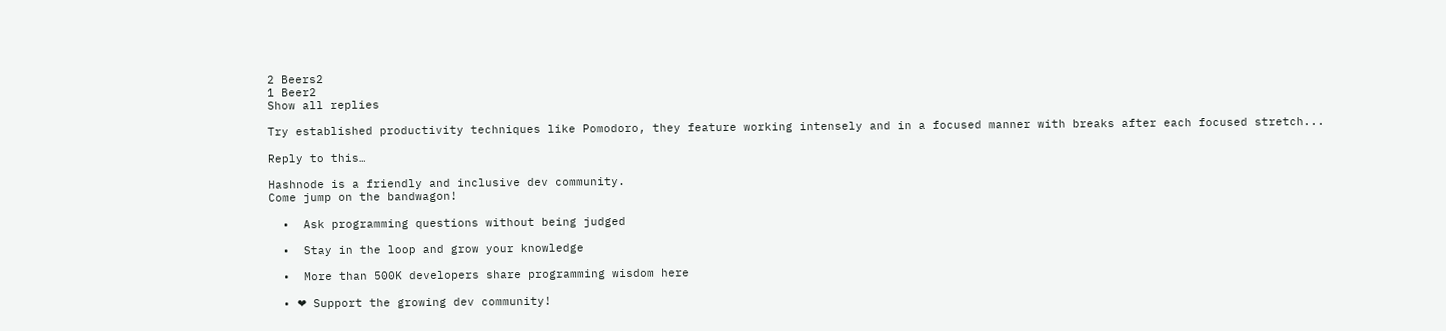2 Beers2
1 Beer2
Show all replies

Try established productivity techniques like Pomodoro, they feature working intensely and in a focused manner with breaks after each focused stretch...

Reply to this…

Hashnode is a friendly and inclusive dev community.
Come jump on the bandwagon!

  •  Ask programming questions without being judged

  •  Stay in the loop and grow your knowledge

  •  More than 500K developers share programming wisdom here

  • ❤ Support the growing dev community!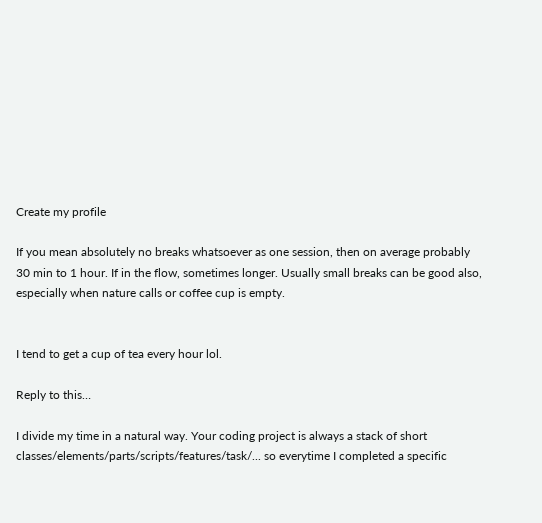Create my profile

If you mean absolutely no breaks whatsoever as one session, then on average probably 30 min to 1 hour. If in the flow, sometimes longer. Usually small breaks can be good also, especially when nature calls or coffee cup is empty.


I tend to get a cup of tea every hour lol.

Reply to this…

I divide my time in a natural way. Your coding project is always a stack of short classes/elements/parts/scripts/features/task/... so everytime I completed a specific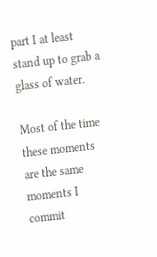part I at least stand up to grab a glass of water.

Most of the time these moments are the same moments I commit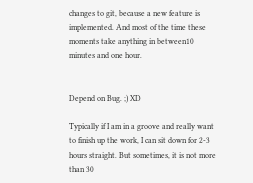changes to git, because a new feature is implemented. And most of the time these moments take anything in between10 minutes and one hour.


Depend on Bug. ;) XD

Typically if I am in a groove and really want to finish up the work, I can sit down for 2-3 hours straight. But sometimes, it is not more than 30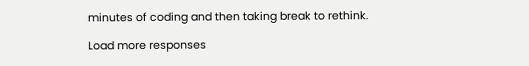minutes of coding and then taking break to rethink.

Load more responses